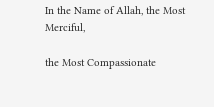In the Name of Allah, the Most Merciful,

the Most Compassionate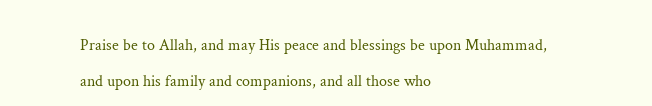Praise be to Allah, and may His peace and blessings be upon Muhammad,

and upon his family and companions, and all those who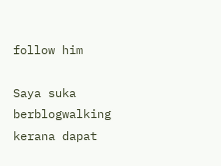follow him

Saya suka berblogwalking kerana dapat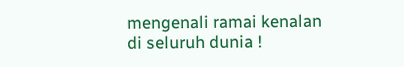mengenali ramai kenalan di seluruh dunia !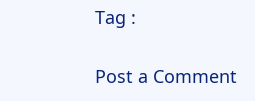Tag :


Post a Comment